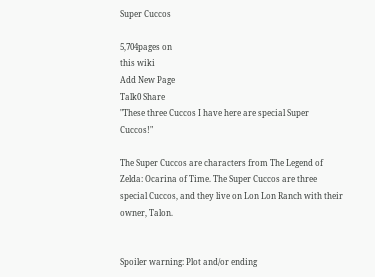Super Cuccos

5,704pages on
this wiki
Add New Page
Talk0 Share
"These three Cuccos I have here are special Super Cuccos!"

The Super Cuccos are characters from The Legend of Zelda: Ocarina of Time. The Super Cuccos are three special Cuccos, and they live on Lon Lon Ranch with their owner, Talon.


Spoiler warning: Plot and/or ending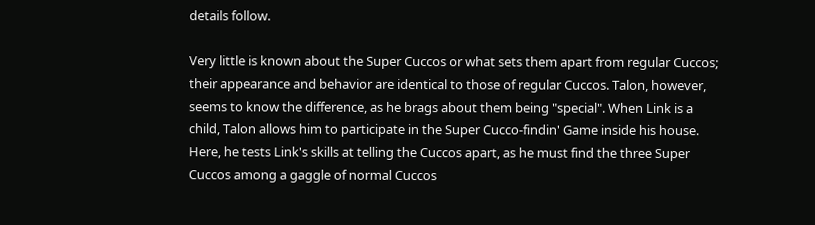details follow.

Very little is known about the Super Cuccos or what sets them apart from regular Cuccos; their appearance and behavior are identical to those of regular Cuccos. Talon, however, seems to know the difference, as he brags about them being "special". When Link is a child, Talon allows him to participate in the Super Cucco-findin' Game inside his house. Here, he tests Link's skills at telling the Cuccos apart, as he must find the three Super Cuccos among a gaggle of normal Cuccos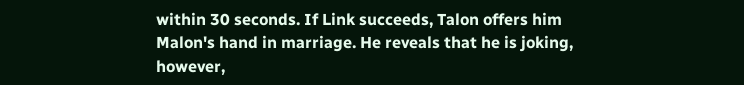within 30 seconds. If Link succeeds, Talon offers him Malon's hand in marriage. He reveals that he is joking, however,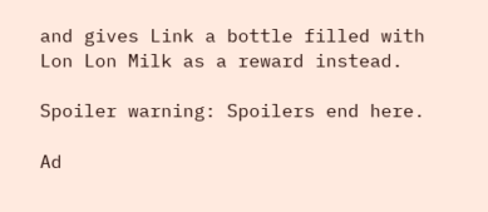and gives Link a bottle filled with Lon Lon Milk as a reward instead.

Spoiler warning: Spoilers end here.

Ad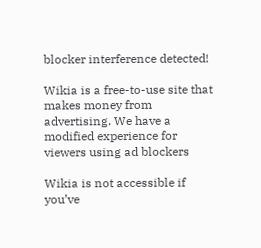blocker interference detected!

Wikia is a free-to-use site that makes money from advertising. We have a modified experience for viewers using ad blockers

Wikia is not accessible if you’ve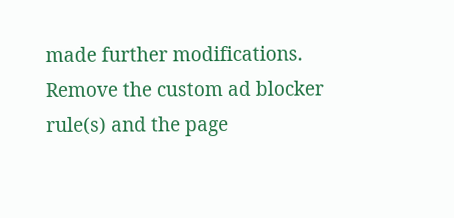made further modifications. Remove the custom ad blocker rule(s) and the page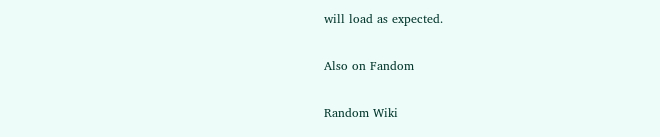will load as expected.

Also on Fandom

Random Wiki